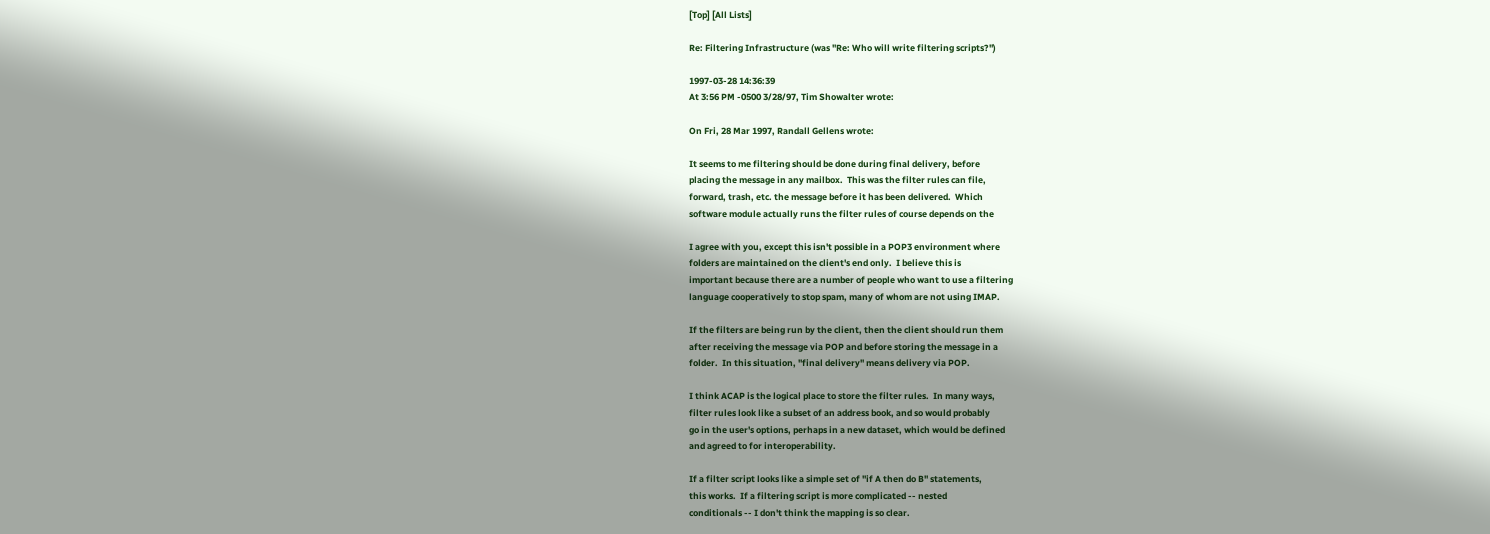[Top] [All Lists]

Re: Filtering Infrastructure (was "Re: Who will write filtering scripts?")

1997-03-28 14:36:39
At 3:56 PM -0500 3/28/97, Tim Showalter wrote:

On Fri, 28 Mar 1997, Randall Gellens wrote:

It seems to me filtering should be done during final delivery, before
placing the message in any mailbox.  This was the filter rules can file,
forward, trash, etc. the message before it has been delivered.  Which
software module actually runs the filter rules of course depends on the

I agree with you, except this isn't possible in a POP3 environment where
folders are maintained on the client's end only.  I believe this is
important because there are a number of people who want to use a filtering
language cooperatively to stop spam, many of whom are not using IMAP.

If the filters are being run by the client, then the client should run them
after receiving the message via POP and before storing the message in a
folder.  In this situation, "final delivery" means delivery via POP.

I think ACAP is the logical place to store the filter rules.  In many ways,
filter rules look like a subset of an address book, and so would probably
go in the user's options, perhaps in a new dataset, which would be defined
and agreed to for interoperability.

If a filter script looks like a simple set of "if A then do B" statements,
this works.  If a filtering script is more complicated -- nested
conditionals -- I don't think the mapping is so clear.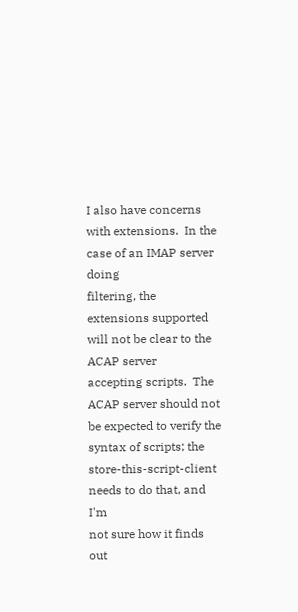I also have concerns with extensions.  In the case of an IMAP server doing
filtering, the extensions supported will not be clear to the ACAP server
accepting scripts.  The ACAP server should not be expected to verify the
syntax of scripts; the store-this-script-client needs to do that, and I'm
not sure how it finds out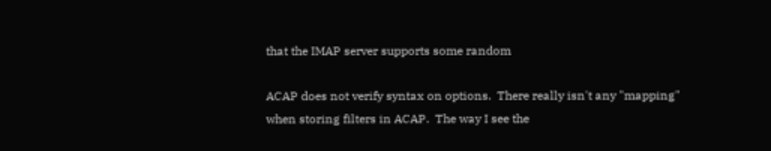that the IMAP server supports some random

ACAP does not verify syntax on options.  There really isn't any "mapping"
when storing filters in ACAP.  The way I see the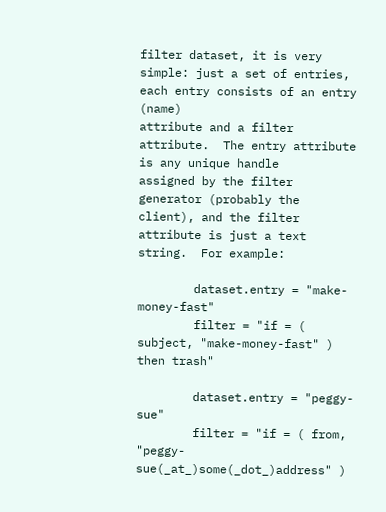filter dataset, it is very
simple: just a set of entries, each entry consists of an entry (name)
attribute and a filter attribute.  The entry attribute is any unique handle
assigned by the filter generator (probably the client), and the filter
attribute is just a text string.  For example:

        dataset.entry = "make-money-fast"
        filter = "if = ( subject, "make-money-fast" ) then trash"

        dataset.entry = "peggy-sue"
        filter = "if = ( from, "peggy-sue(_at_)some(_dot_)address" )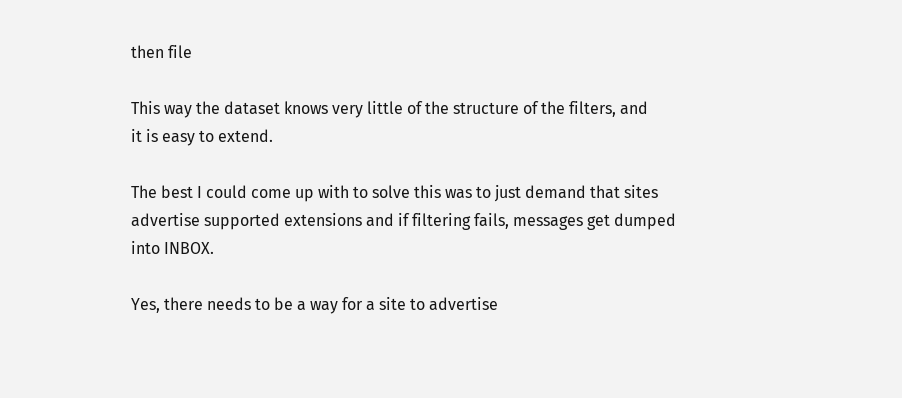then file

This way the dataset knows very little of the structure of the filters, and
it is easy to extend.

The best I could come up with to solve this was to just demand that sites
advertise supported extensions and if filtering fails, messages get dumped
into INBOX.

Yes, there needs to be a way for a site to advertise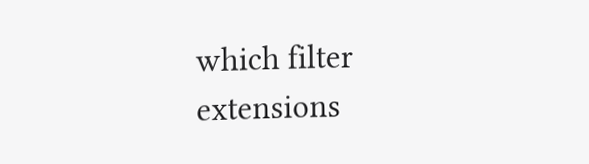which filter
extensions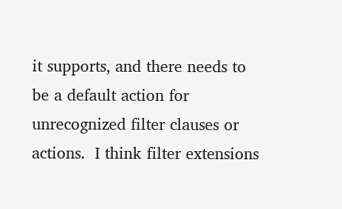it supports, and there needs to be a default action for
unrecognized filter clauses or actions.  I think filter extensions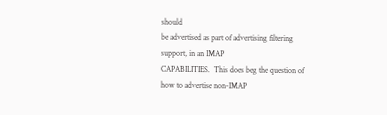should
be advertised as part of advertising filtering support, in an IMAP
CAPABILITIES.  This does beg the question of how to advertise non-IMAP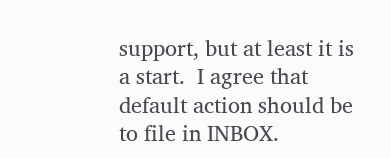support, but at least it is a start.  I agree that default action should be
to file in INBOX.